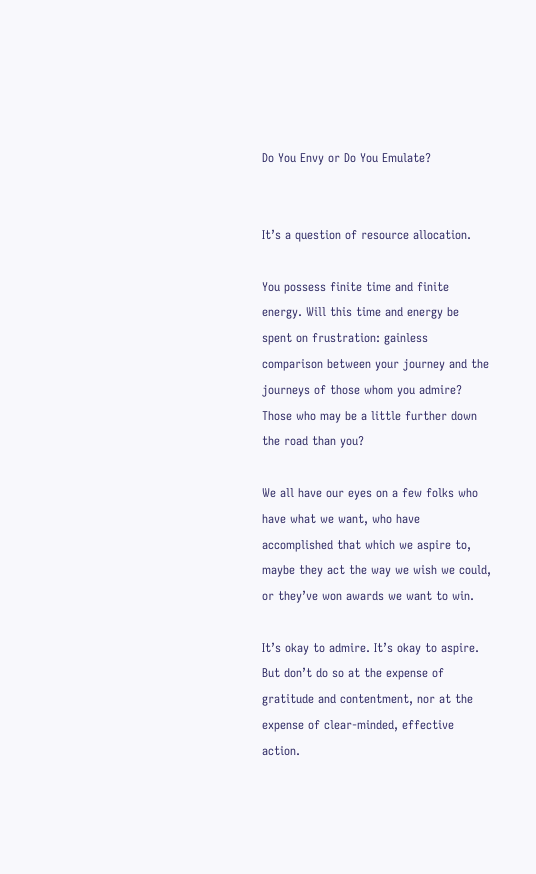Do You Envy or Do You Emulate?


It’s a question of resource allocation.

You possess finite time and finite energy. Will this time and energy be spent on frustration: gainless comparison between your journey and the journeys of those whom you admire? Those who may be a little further down the road than you?

We all have our eyes on a few folks who have what we want, who have accomplished that which we aspire to, maybe they act the way we wish we could, or they’ve won awards we want to win.

It’s okay to admire. It’s okay to aspire. But don’t do so at the expense of gratitude and contentment, nor at the expense of clear-minded, effective action.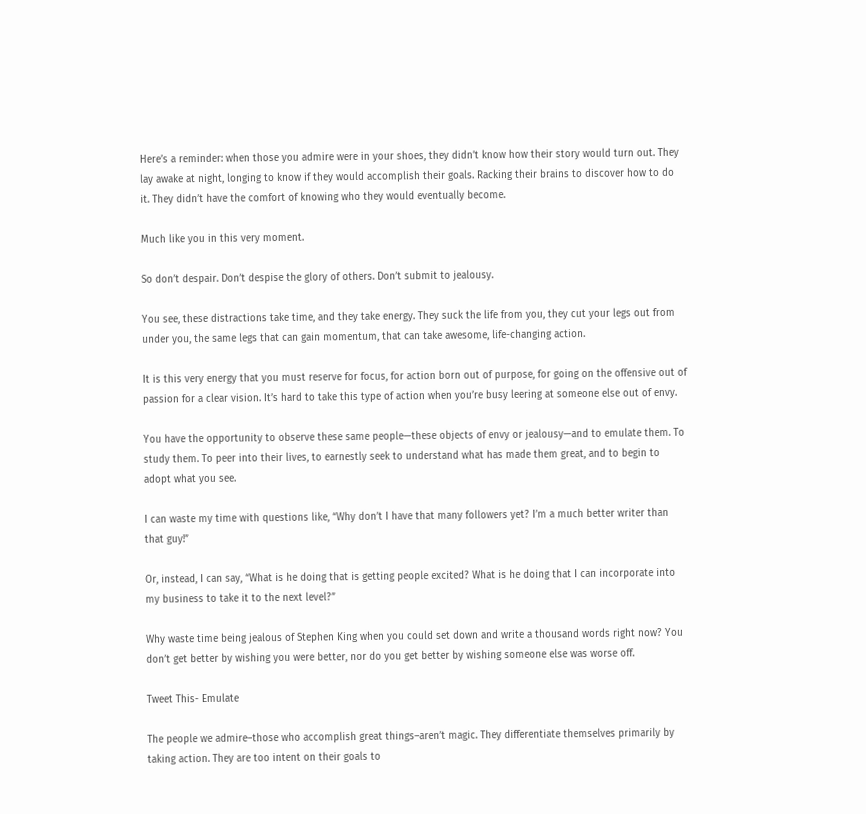Here’s a reminder: when those you admire were in your shoes, they didn’t know how their story would turn out. They lay awake at night, longing to know if they would accomplish their goals. Racking their brains to discover how to do it. They didn’t have the comfort of knowing who they would eventually become.

Much like you in this very moment.

So don’t despair. Don’t despise the glory of others. Don’t submit to jealousy.

You see, these distractions take time, and they take energy. They suck the life from you, they cut your legs out from under you, the same legs that can gain momentum, that can take awesome, life-changing action.

It is this very energy that you must reserve for focus, for action born out of purpose, for going on the offensive out of passion for a clear vision. It’s hard to take this type of action when you’re busy leering at someone else out of envy.

You have the opportunity to observe these same people—these objects of envy or jealousy—and to emulate them. To study them. To peer into their lives, to earnestly seek to understand what has made them great, and to begin to adopt what you see.

I can waste my time with questions like, “Why don’t I have that many followers yet? I’m a much better writer than that guy!”

Or, instead, I can say, “What is he doing that is getting people excited? What is he doing that I can incorporate into my business to take it to the next level?”

Why waste time being jealous of Stephen King when you could set down and write a thousand words right now? You don’t get better by wishing you were better, nor do you get better by wishing someone else was worse off.

Tweet This- Emulate

The people we admire–those who accomplish great things–aren’t magic. They differentiate themselves primarily by taking action. They are too intent on their goals to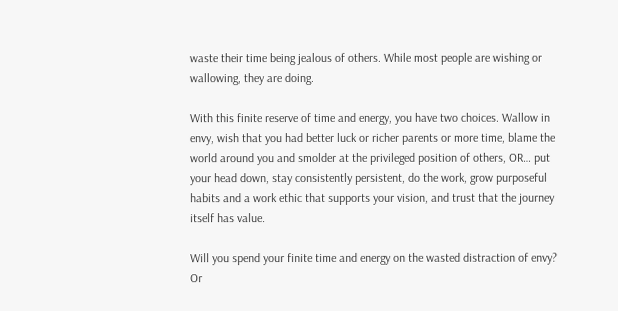waste their time being jealous of others. While most people are wishing or wallowing, they are doing.

With this finite reserve of time and energy, you have two choices. Wallow in envy, wish that you had better luck or richer parents or more time, blame the world around you and smolder at the privileged position of others, OR… put your head down, stay consistently persistent, do the work, grow purposeful habits and a work ethic that supports your vision, and trust that the journey itself has value.

Will you spend your finite time and energy on the wasted distraction of envy? Or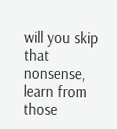will you skip that nonsense, learn from those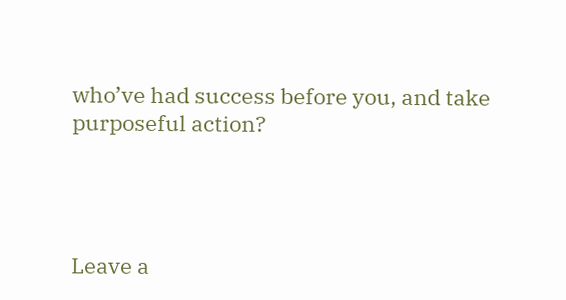who’ve had success before you, and take purposeful action?




Leave a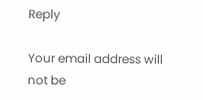Reply

Your email address will not be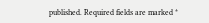published. Required fields are marked *